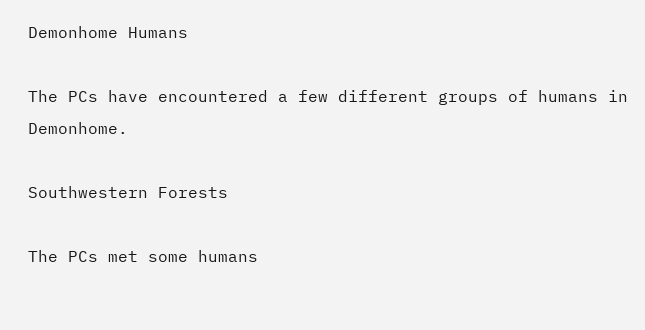Demonhome Humans

The PCs have encountered a few different groups of humans in Demonhome.

Southwestern Forests

The PCs met some humans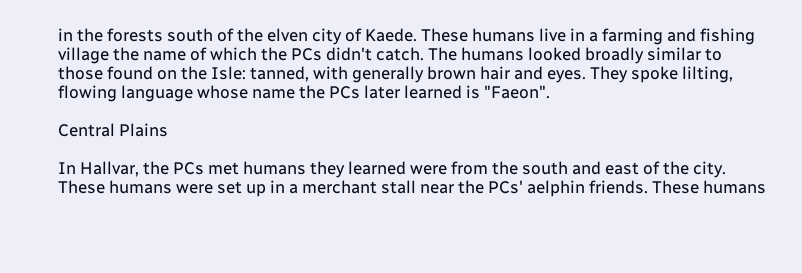in the forests south of the elven city of Kaede. These humans live in a farming and fishing village the name of which the PCs didn't catch. The humans looked broadly similar to those found on the Isle: tanned, with generally brown hair and eyes. They spoke lilting, flowing language whose name the PCs later learned is "Faeon".

Central Plains

In Hallvar, the PCs met humans they learned were from the south and east of the city. These humans were set up in a merchant stall near the PCs' aelphin friends. These humans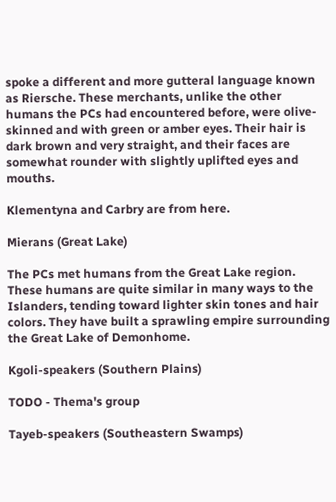spoke a different and more gutteral language known as Riersche. These merchants, unlike the other humans the PCs had encountered before, were olive-skinned and with green or amber eyes. Their hair is dark brown and very straight, and their faces are somewhat rounder with slightly uplifted eyes and mouths.

Klementyna and Carbry are from here.

Mierans (Great Lake)

The PCs met humans from the Great Lake region. These humans are quite similar in many ways to the Islanders, tending toward lighter skin tones and hair colors. They have built a sprawling empire surrounding the Great Lake of Demonhome.

Kgoli-speakers (Southern Plains)

TODO - Thema's group

Tayeb-speakers (Southeastern Swamps)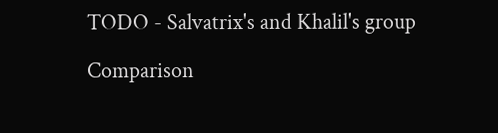TODO - Salvatrix's and Khalil's group

Comparison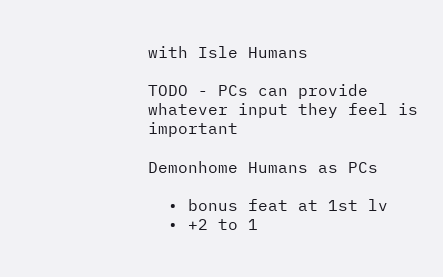with Isle Humans

TODO - PCs can provide whatever input they feel is important

Demonhome Humans as PCs

  • bonus feat at 1st lv
  • +2 to 1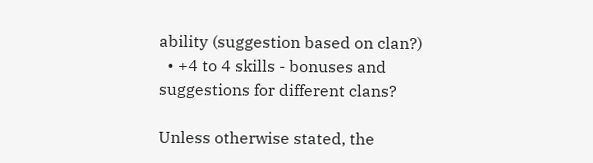ability (suggestion based on clan?)
  • +4 to 4 skills - bonuses and suggestions for different clans?

Unless otherwise stated, the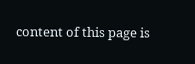content of this page is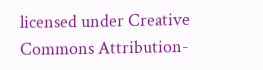licensed under Creative Commons Attribution-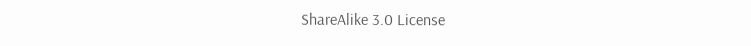ShareAlike 3.0 License